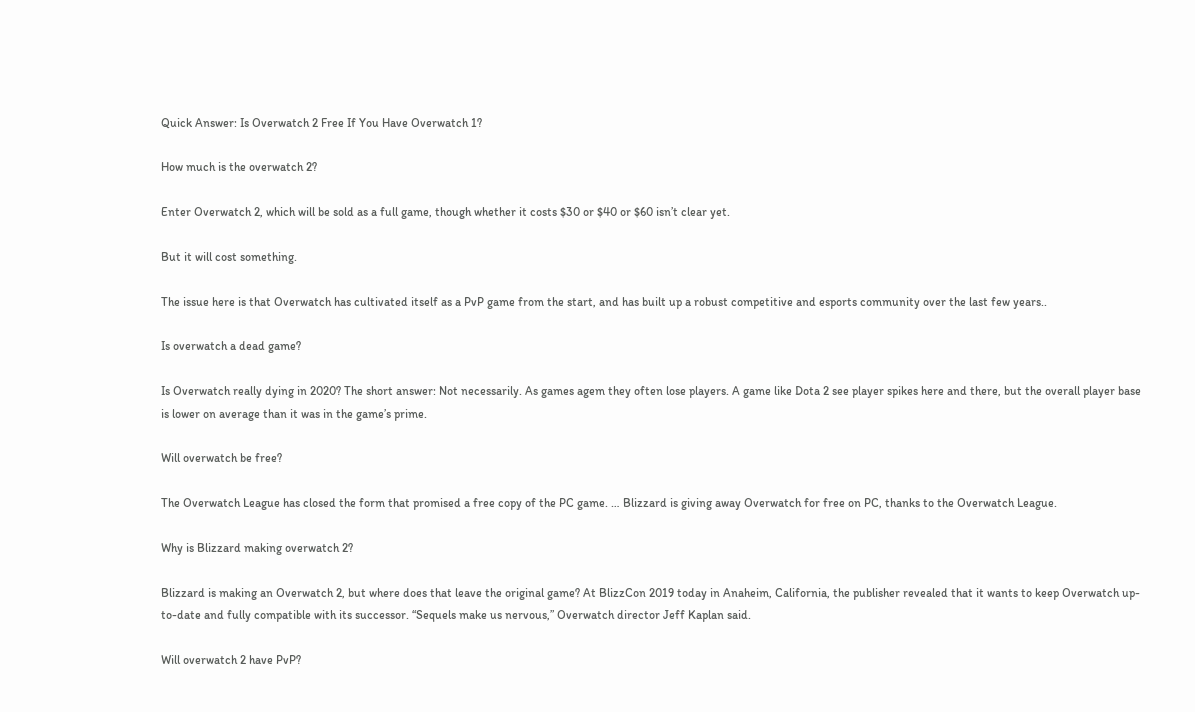Quick Answer: Is Overwatch 2 Free If You Have Overwatch 1?

How much is the overwatch 2?

Enter Overwatch 2, which will be sold as a full game, though whether it costs $30 or $40 or $60 isn’t clear yet.

But it will cost something.

The issue here is that Overwatch has cultivated itself as a PvP game from the start, and has built up a robust competitive and esports community over the last few years..

Is overwatch a dead game?

Is Overwatch really dying in 2020? The short answer: Not necessarily. As games agem they often lose players. A game like Dota 2 see player spikes here and there, but the overall player base is lower on average than it was in the game’s prime.

Will overwatch be free?

The Overwatch League has closed the form that promised a free copy of the PC game. … Blizzard is giving away Overwatch for free on PC, thanks to the Overwatch League.

Why is Blizzard making overwatch 2?

Blizzard is making an Overwatch 2, but where does that leave the original game? At BlizzCon 2019 today in Anaheim, California, the publisher revealed that it wants to keep Overwatch up-to-date and fully compatible with its successor. “Sequels make us nervous,” Overwatch director Jeff Kaplan said.

Will overwatch 2 have PvP?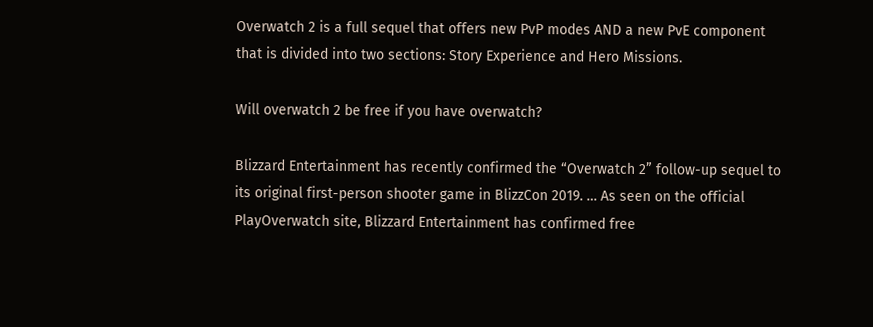Overwatch 2 is a full sequel that offers new PvP modes AND a new PvE component that is divided into two sections: Story Experience and Hero Missions.

Will overwatch 2 be free if you have overwatch?

Blizzard Entertainment has recently confirmed the “Overwatch 2” follow-up sequel to its original first-person shooter game in BlizzCon 2019. … As seen on the official PlayOverwatch site, Blizzard Entertainment has confirmed free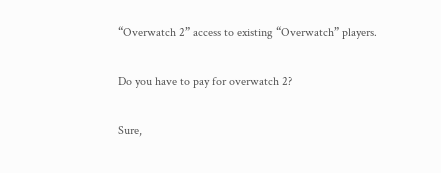“Overwatch 2” access to existing “Overwatch” players.

Do you have to pay for overwatch 2?

Sure,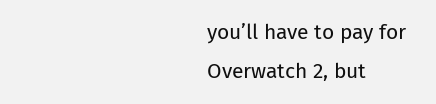you’ll have to pay for Overwatch 2, but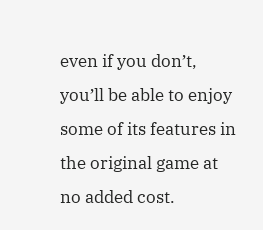even if you don’t, you’ll be able to enjoy some of its features in the original game at no added cost.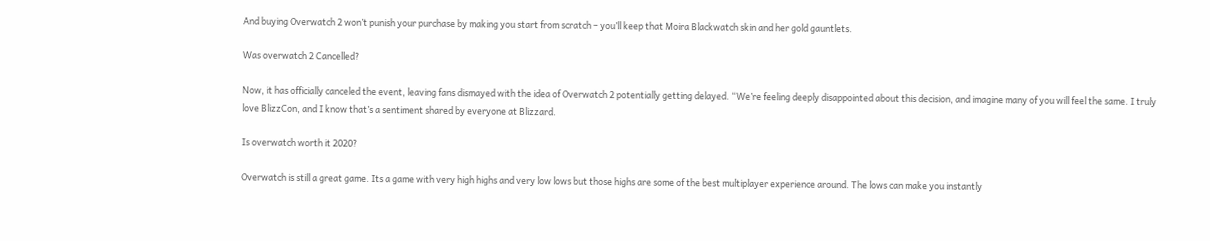And buying Overwatch 2 won’t punish your purchase by making you start from scratch – you’ll keep that Moira Blackwatch skin and her gold gauntlets.

Was overwatch 2 Cancelled?

Now, it has officially canceled the event, leaving fans dismayed with the idea of Overwatch 2 potentially getting delayed. “We’re feeling deeply disappointed about this decision, and imagine many of you will feel the same. I truly love BlizzCon, and I know that’s a sentiment shared by everyone at Blizzard.

Is overwatch worth it 2020?

Overwatch is still a great game. Its a game with very high highs and very low lows but those highs are some of the best multiplayer experience around. The lows can make you instantly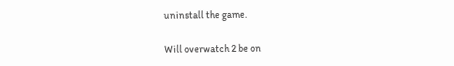uninstall the game.

Will overwatch 2 be on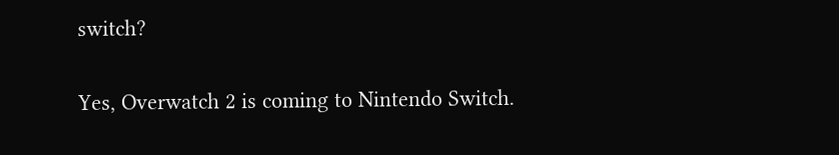switch?

Yes, Overwatch 2 is coming to Nintendo Switch.